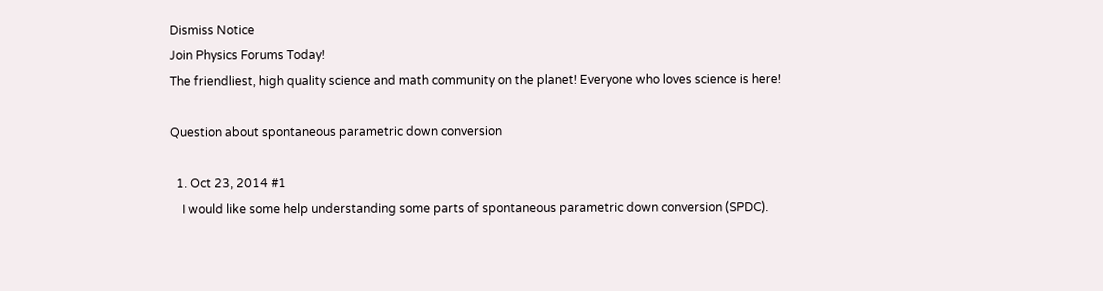Dismiss Notice
Join Physics Forums Today!
The friendliest, high quality science and math community on the planet! Everyone who loves science is here!

Question about spontaneous parametric down conversion

  1. Oct 23, 2014 #1
    I would like some help understanding some parts of spontaneous parametric down conversion (SPDC).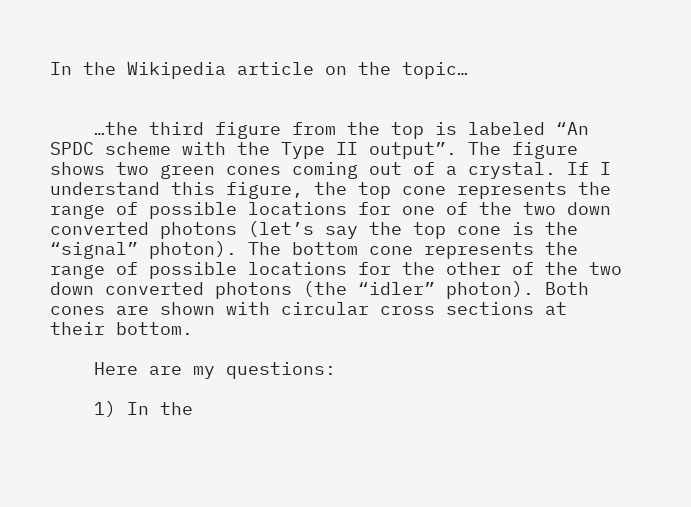In the Wikipedia article on the topic…


    …the third figure from the top is labeled “An SPDC scheme with the Type II output”. The figure shows two green cones coming out of a crystal. If I understand this figure, the top cone represents the range of possible locations for one of the two down converted photons (let’s say the top cone is the “signal” photon). The bottom cone represents the range of possible locations for the other of the two down converted photons (the “idler” photon). Both cones are shown with circular cross sections at their bottom.

    Here are my questions:

    1) In the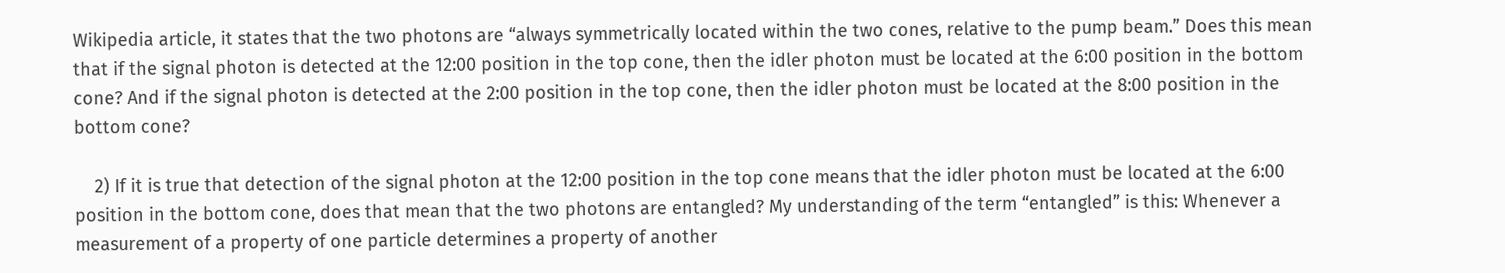Wikipedia article, it states that the two photons are “always symmetrically located within the two cones, relative to the pump beam.” Does this mean that if the signal photon is detected at the 12:00 position in the top cone, then the idler photon must be located at the 6:00 position in the bottom cone? And if the signal photon is detected at the 2:00 position in the top cone, then the idler photon must be located at the 8:00 position in the bottom cone?

    2) If it is true that detection of the signal photon at the 12:00 position in the top cone means that the idler photon must be located at the 6:00 position in the bottom cone, does that mean that the two photons are entangled? My understanding of the term “entangled” is this: Whenever a measurement of a property of one particle determines a property of another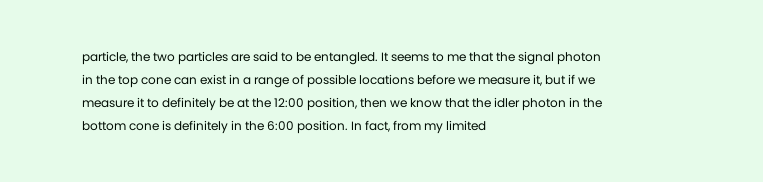particle, the two particles are said to be entangled. It seems to me that the signal photon in the top cone can exist in a range of possible locations before we measure it, but if we measure it to definitely be at the 12:00 position, then we know that the idler photon in the bottom cone is definitely in the 6:00 position. In fact, from my limited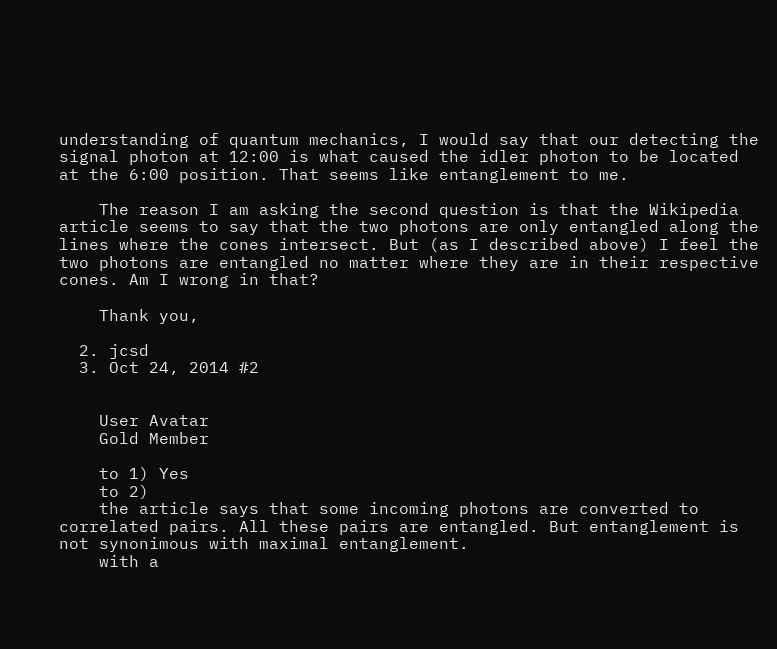understanding of quantum mechanics, I would say that our detecting the signal photon at 12:00 is what caused the idler photon to be located at the 6:00 position. That seems like entanglement to me.

    The reason I am asking the second question is that the Wikipedia article seems to say that the two photons are only entangled along the lines where the cones intersect. But (as I described above) I feel the two photons are entangled no matter where they are in their respective cones. Am I wrong in that?

    Thank you,

  2. jcsd
  3. Oct 24, 2014 #2


    User Avatar
    Gold Member

    to 1) Yes
    to 2)
    the article says that some incoming photons are converted to correlated pairs. All these pairs are entangled. But entanglement is not synonimous with maximal entanglement.
    with a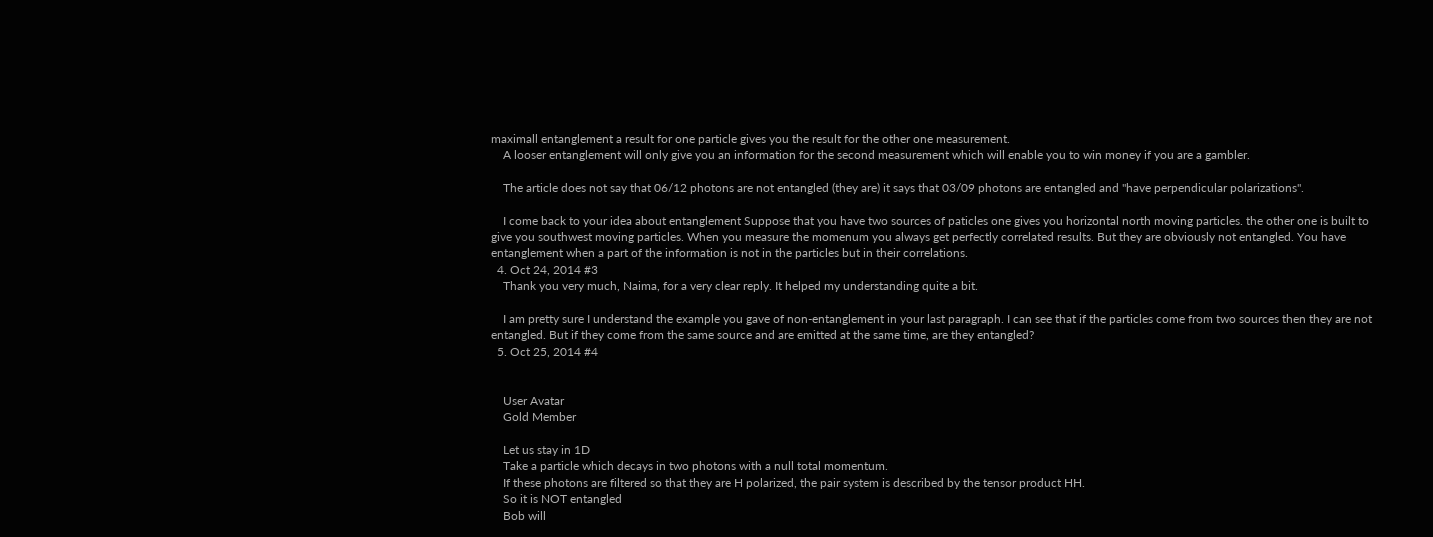maximall entanglement a result for one particle gives you the result for the other one measurement.
    A looser entanglement will only give you an information for the second measurement which will enable you to win money if you are a gambler.

    The article does not say that 06/12 photons are not entangled (they are) it says that 03/09 photons are entangled and "have perpendicular polarizations".

    I come back to your idea about entanglement Suppose that you have two sources of paticles one gives you horizontal north moving particles. the other one is built to give you southwest moving particles. When you measure the momenum you always get perfectly correlated results. But they are obviously not entangled. You have entanglement when a part of the information is not in the particles but in their correlations.
  4. Oct 24, 2014 #3
    Thank you very much, Naima, for a very clear reply. It helped my understanding quite a bit.

    I am pretty sure I understand the example you gave of non-entanglement in your last paragraph. I can see that if the particles come from two sources then they are not entangled. But if they come from the same source and are emitted at the same time, are they entangled?
  5. Oct 25, 2014 #4


    User Avatar
    Gold Member

    Let us stay in 1D
    Take a particle which decays in two photons with a null total momentum.
    If these photons are filtered so that they are H polarized, the pair system is described by the tensor product HH.
    So it is NOT entangled
    Bob will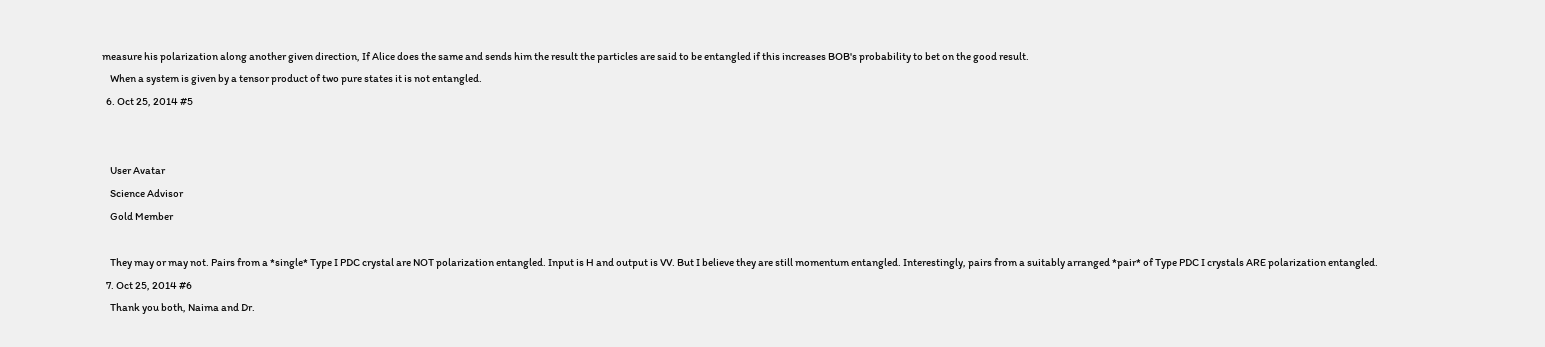measure his polarization along another given direction, If Alice does the same and sends him the result the particles are said to be entangled if this increases BOB's probability to bet on the good result.
    When a system is given by a tensor product of two pure states it is not entangled.
  6. Oct 25, 2014 #5


    User Avatar
    Science Advisor
    Gold Member

    They may or may not. Pairs from a *single* Type I PDC crystal are NOT polarization entangled. Input is H and output is VV. But I believe they are still momentum entangled. Interestingly, pairs from a suitably arranged *pair* of Type PDC I crystals ARE polarization entangled.
  7. Oct 25, 2014 #6
    Thank you both, Naima and Dr.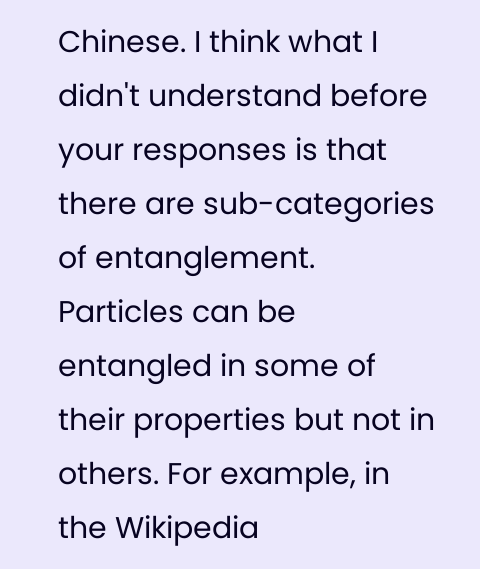Chinese. I think what I didn't understand before your responses is that there are sub-categories of entanglement. Particles can be entangled in some of their properties but not in others. For example, in the Wikipedia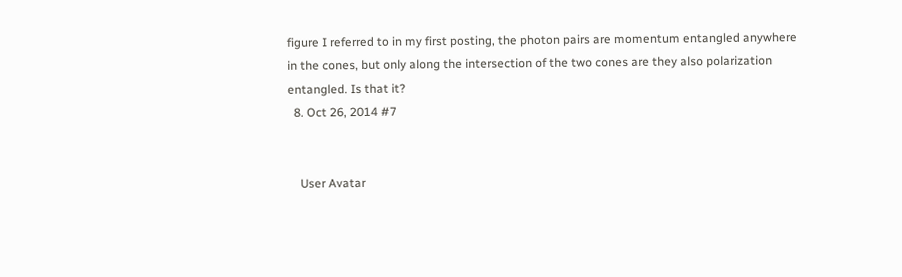figure I referred to in my first posting, the photon pairs are momentum entangled anywhere in the cones, but only along the intersection of the two cones are they also polarization entangled. Is that it?
  8. Oct 26, 2014 #7


    User Avatar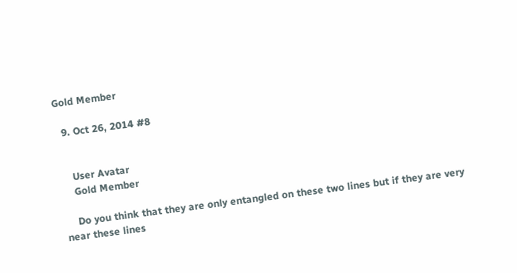Gold Member

  9. Oct 26, 2014 #8


    User Avatar
    Gold Member

    Do you think that they are only entangled on these two lines but if they are very near these lines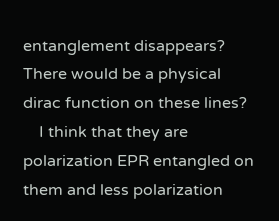entanglement disappears? There would be a physical dirac function on these lines?
    I think that they are polarization EPR entangled on them and less polarization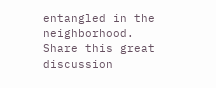entangled in the neighborhood.
Share this great discussion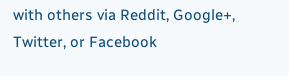with others via Reddit, Google+, Twitter, or Facebook